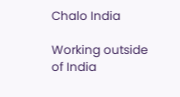Chalo India

Working outside of India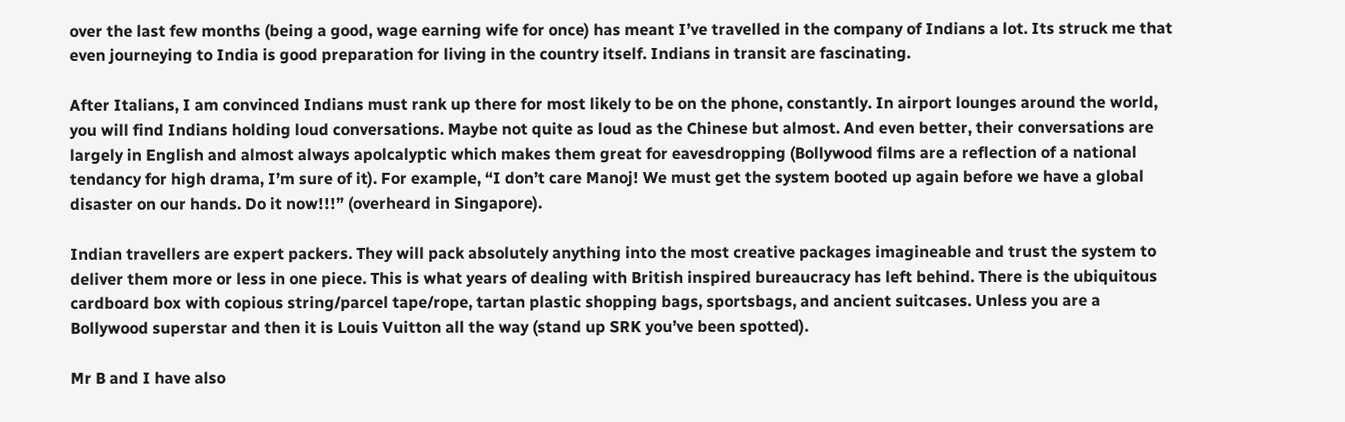over the last few months (being a good, wage earning wife for once) has meant I’ve travelled in the company of Indians a lot. Its struck me that even journeying to India is good preparation for living in the country itself. Indians in transit are fascinating.

After Italians, I am convinced Indians must rank up there for most likely to be on the phone, constantly. In airport lounges around the world, you will find Indians holding loud conversations. Maybe not quite as loud as the Chinese but almost. And even better, their conversations are largely in English and almost always apolcalyptic which makes them great for eavesdropping (Bollywood films are a reflection of a national tendancy for high drama, I’m sure of it). For example, “I don’t care Manoj! We must get the system booted up again before we have a global disaster on our hands. Do it now!!!” (overheard in Singapore).

Indian travellers are expert packers. They will pack absolutely anything into the most creative packages imagineable and trust the system to deliver them more or less in one piece. This is what years of dealing with British inspired bureaucracy has left behind. There is the ubiquitous cardboard box with copious string/parcel tape/rope, tartan plastic shopping bags, sportsbags, and ancient suitcases. Unless you are a Bollywood superstar and then it is Louis Vuitton all the way (stand up SRK you’ve been spotted).

Mr B and I have also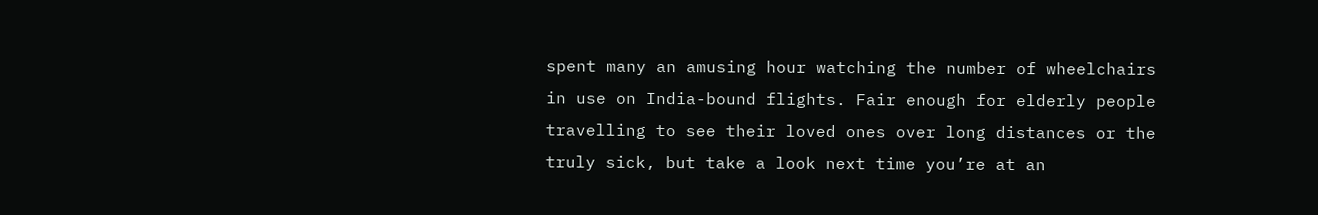spent many an amusing hour watching the number of wheelchairs in use on India-bound flights. Fair enough for elderly people travelling to see their loved ones over long distances or the truly sick, but take a look next time you’re at an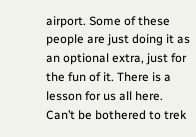airport. Some of these people are just doing it as an optional extra, just for the fun of it. There is a lesson for us all here. Can’t be bothered to trek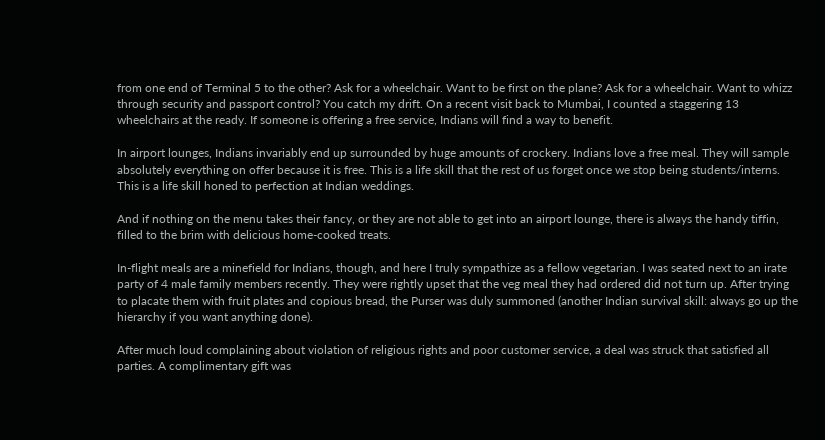from one end of Terminal 5 to the other? Ask for a wheelchair. Want to be first on the plane? Ask for a wheelchair. Want to whizz through security and passport control? You catch my drift. On a recent visit back to Mumbai, I counted a staggering 13 wheelchairs at the ready. If someone is offering a free service, Indians will find a way to benefit.

In airport lounges, Indians invariably end up surrounded by huge amounts of crockery. Indians love a free meal. They will sample absolutely everything on offer because it is free. This is a life skill that the rest of us forget once we stop being students/interns. This is a life skill honed to perfection at Indian weddings.

And if nothing on the menu takes their fancy, or they are not able to get into an airport lounge, there is always the handy tiffin, filled to the brim with delicious home-cooked treats.

In-flight meals are a minefield for Indians, though, and here I truly sympathize as a fellow vegetarian. I was seated next to an irate party of 4 male family members recently. They were rightly upset that the veg meal they had ordered did not turn up. After trying to placate them with fruit plates and copious bread, the Purser was duly summoned (another Indian survival skill: always go up the hierarchy if you want anything done).

After much loud complaining about violation of religious rights and poor customer service, a deal was struck that satisfied all parties. A complimentary gift was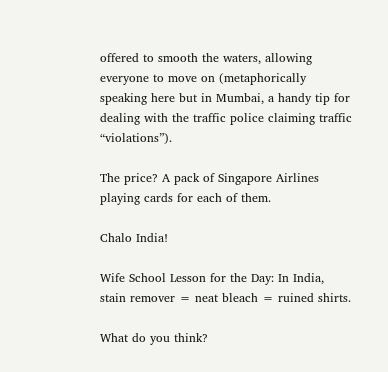offered to smooth the waters, allowing everyone to move on (metaphorically speaking here but in Mumbai, a handy tip for dealing with the traffic police claiming traffic “violations”).

The price? A pack of Singapore Airlines playing cards for each of them.

Chalo India!

Wife School Lesson for the Day: In India, stain remover = neat bleach = ruined shirts.

What do you think?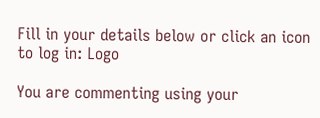Fill in your details below or click an icon to log in: Logo

You are commenting using your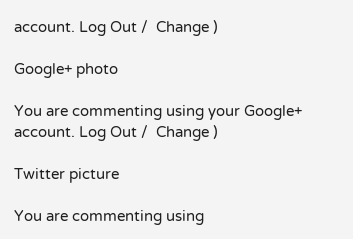account. Log Out /  Change )

Google+ photo

You are commenting using your Google+ account. Log Out /  Change )

Twitter picture

You are commenting using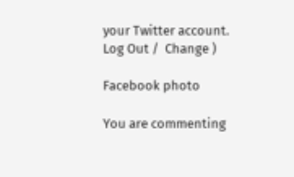your Twitter account. Log Out /  Change )

Facebook photo

You are commenting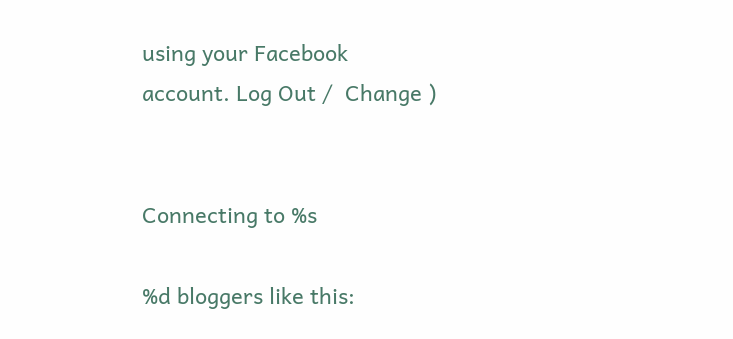using your Facebook account. Log Out /  Change )


Connecting to %s

%d bloggers like this: